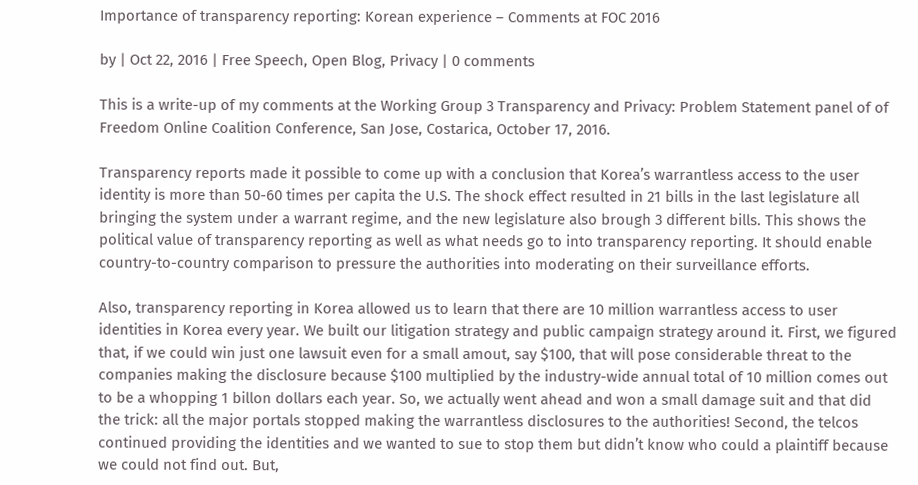Importance of transparency reporting: Korean experience – Comments at FOC 2016

by | Oct 22, 2016 | Free Speech, Open Blog, Privacy | 0 comments

This is a write-up of my comments at the Working Group 3 Transparency and Privacy: Problem Statement panel of of Freedom Online Coalition Conference, San Jose, Costarica, October 17, 2016.

Transparency reports made it possible to come up with a conclusion that Korea’s warrantless access to the user identity is more than 50-60 times per capita the U.S. The shock effect resulted in 21 bills in the last legislature all bringing the system under a warrant regime, and the new legislature also brough 3 different bills. This shows the political value of transparency reporting as well as what needs go to into transparency reporting. It should enable country-to-country comparison to pressure the authorities into moderating on their surveillance efforts.

Also, transparency reporting in Korea allowed us to learn that there are 10 million warrantless access to user identities in Korea every year. We built our litigation strategy and public campaign strategy around it. First, we figured that, if we could win just one lawsuit even for a small amout, say $100, that will pose considerable threat to the companies making the disclosure because $100 multiplied by the industry-wide annual total of 10 million comes out to be a whopping 1 billon dollars each year. So, we actually went ahead and won a small damage suit and that did the trick: all the major portals stopped making the warrantless disclosures to the authorities! Second, the telcos continued providing the identities and we wanted to sue to stop them but didn’t know who could a plaintiff because we could not find out. But,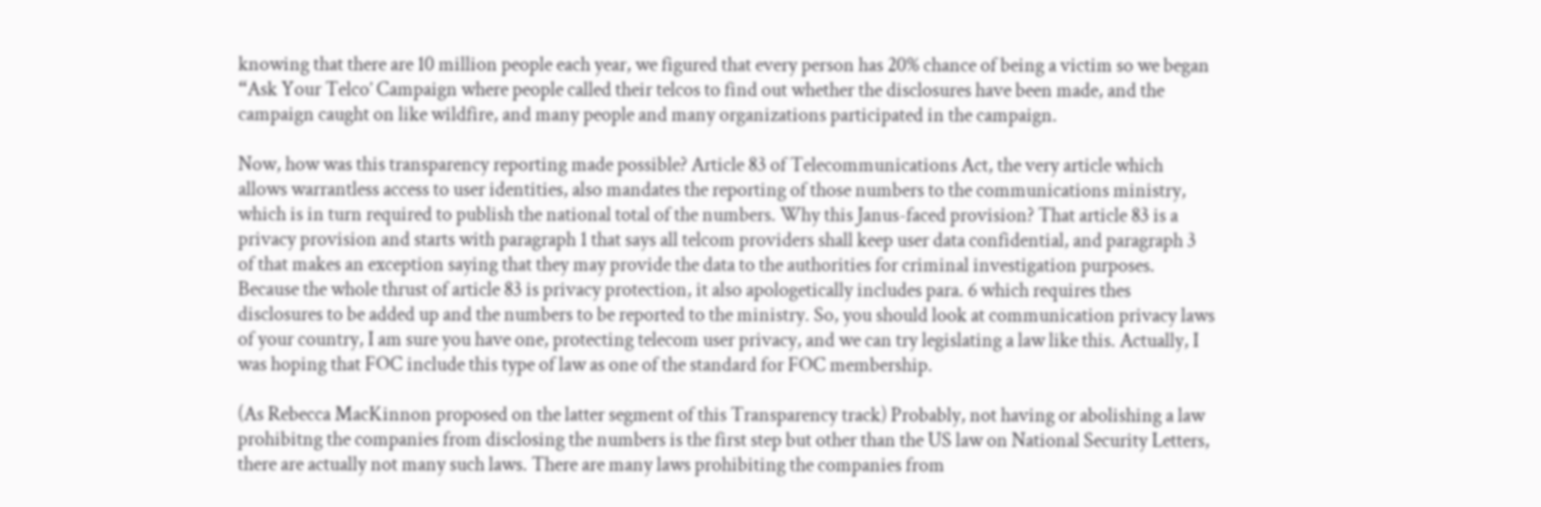knowing that there are 10 million people each year, we figured that every person has 20% chance of being a victim so we began “Ask Your Telco’ Campaign where people called their telcos to find out whether the disclosures have been made, and the campaign caught on like wildfire, and many people and many organizations participated in the campaign.

Now, how was this transparency reporting made possible? Article 83 of Telecommunications Act, the very article which allows warrantless access to user identities, also mandates the reporting of those numbers to the communications ministry, which is in turn required to publish the national total of the numbers. Why this Janus-faced provision? That article 83 is a privacy provision and starts with paragraph 1 that says all telcom providers shall keep user data confidential, and paragraph 3 of that makes an exception saying that they may provide the data to the authorities for criminal investigation purposes. Because the whole thrust of article 83 is privacy protection, it also apologetically includes para. 6 which requires thes disclosures to be added up and the numbers to be reported to the ministry. So, you should look at communication privacy laws of your country, I am sure you have one, protecting telecom user privacy, and we can try legislating a law like this. Actually, I was hoping that FOC include this type of law as one of the standard for FOC membership.

(As Rebecca MacKinnon proposed on the latter segment of this Transparency track) Probably, not having or abolishing a law prohibitng the companies from disclosing the numbers is the first step but other than the US law on National Security Letters, there are actually not many such laws. There are many laws prohibiting the companies from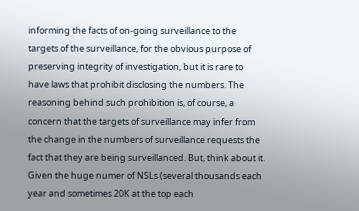informing the facts of on-going surveillance to the targets of the surveillance, for the obvious purpose of preserving integrity of investigation, but it is rare to have laws that prohibit disclosing the numbers. The reasoning behind such prohibition is, of course, a concern that the targets of surveillance may infer from the change in the numbers of surveillance requests the fact that they are being surveillanced. But, think about it. Given the huge numer of NSLs (several thousands each year and sometimes 20K at the top each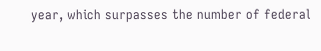year, which surpasses the number of federal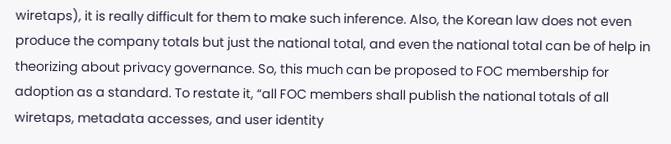wiretaps), it is really difficult for them to make such inference. Also, the Korean law does not even produce the company totals but just the national total, and even the national total can be of help in theorizing about privacy governance. So, this much can be proposed to FOC membership for adoption as a standard. To restate it, “all FOC members shall publish the national totals of all wiretaps, metadata accesses, and user identity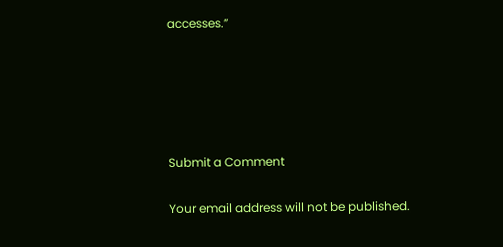accesses.”





Submit a Comment

Your email address will not be published.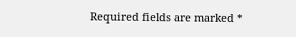Required fields are marked *